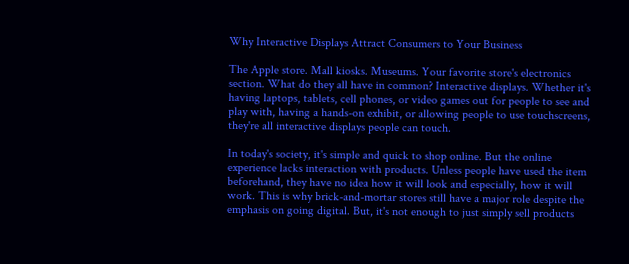Why Interactive Displays Attract Consumers to Your Business

The Apple store. Mall kiosks. Museums. Your favorite store's electronics section. What do they all have in common? Interactive displays. Whether it's having laptops, tablets, cell phones, or video games out for people to see and play with, having a hands-on exhibit, or allowing people to use touchscreens, they're all interactive displays people can touch.

In today's society, it's simple and quick to shop online. But the online experience lacks interaction with products. Unless people have used the item beforehand, they have no idea how it will look and especially, how it will work. This is why brick-and-mortar stores still have a major role despite the emphasis on going digital. But, it's not enough to just simply sell products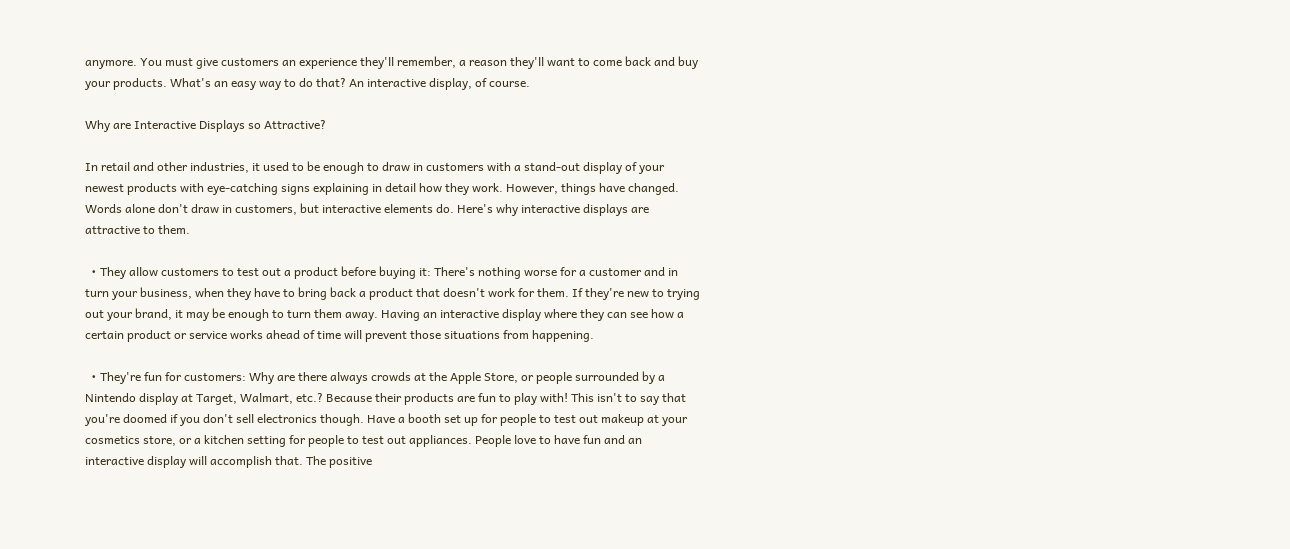anymore. You must give customers an experience they'll remember, a reason they'll want to come back and buy your products. What's an easy way to do that? An interactive display, of course.

Why are Interactive Displays so Attractive?

In retail and other industries, it used to be enough to draw in customers with a stand-out display of your newest products with eye-catching signs explaining in detail how they work. However, things have changed. Words alone don't draw in customers, but interactive elements do. Here's why interactive displays are attractive to them.

  • They allow customers to test out a product before buying it: There's nothing worse for a customer and in turn your business, when they have to bring back a product that doesn't work for them. If they're new to trying out your brand, it may be enough to turn them away. Having an interactive display where they can see how a certain product or service works ahead of time will prevent those situations from happening.

  • They're fun for customers: Why are there always crowds at the Apple Store, or people surrounded by a Nintendo display at Target, Walmart, etc.? Because their products are fun to play with! This isn't to say that you're doomed if you don't sell electronics though. Have a booth set up for people to test out makeup at your cosmetics store, or a kitchen setting for people to test out appliances. People love to have fun and an interactive display will accomplish that. The positive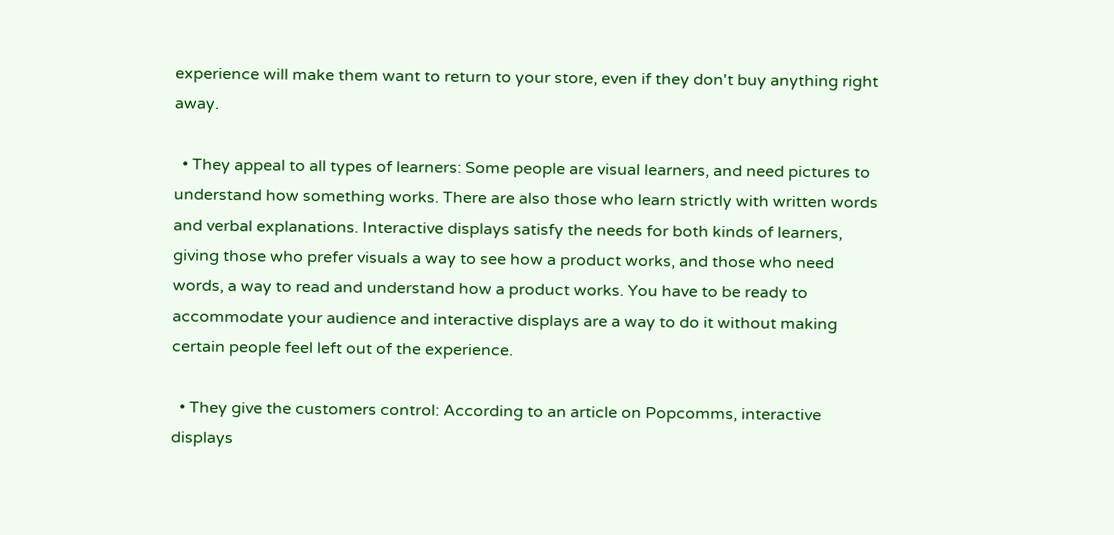experience will make them want to return to your store, even if they don't buy anything right away.

  • They appeal to all types of learners: Some people are visual learners, and need pictures to understand how something works. There are also those who learn strictly with written words and verbal explanations. Interactive displays satisfy the needs for both kinds of learners, giving those who prefer visuals a way to see how a product works, and those who need words, a way to read and understand how a product works. You have to be ready to accommodate your audience and interactive displays are a way to do it without making certain people feel left out of the experience.

  • They give the customers control: According to an article on Popcomms, interactive displays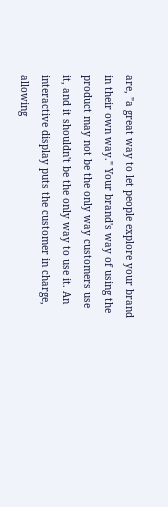are, "a great way to let people explore your brand in their own way." Your brand's way of using the product may not be the only way customers use it, and it shouldn't be the only way to use it. An interactive display puts the customer in charge, allowing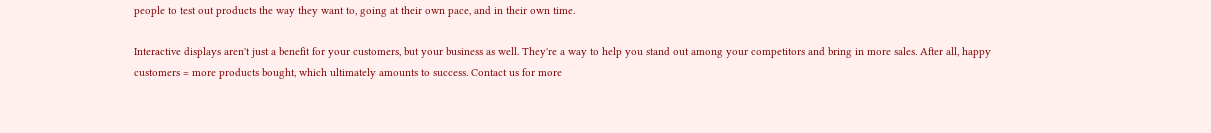people to test out products the way they want to, going at their own pace, and in their own time.

Interactive displays aren't just a benefit for your customers, but your business as well. They're a way to help you stand out among your competitors and bring in more sales. After all, happy customers = more products bought, which ultimately amounts to success. Contact us for more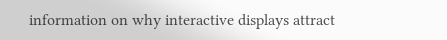information on why interactive displays attract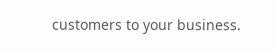customers to your business.